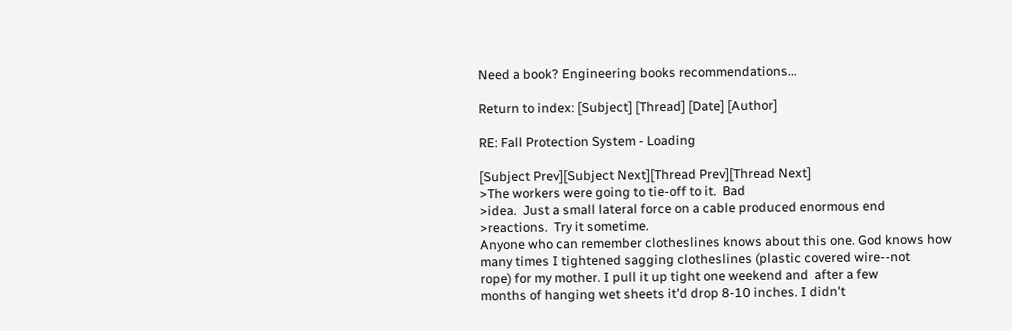Need a book? Engineering books recommendations...

Return to index: [Subject] [Thread] [Date] [Author]

RE: Fall Protection System - Loading

[Subject Prev][Subject Next][Thread Prev][Thread Next]
>The workers were going to tie-off to it.  Bad
>idea.  Just a small lateral force on a cable produced enormous end
>reactions.  Try it sometime.
Anyone who can remember clotheslines knows about this one. God knows how
many times I tightened sagging clotheslines (plastic covered wire--not
rope) for my mother. I pull it up tight one weekend and  after a few
months of hanging wet sheets it'd drop 8-10 inches. I didn't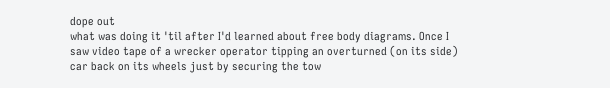dope out
what was doing it 'til after I'd learned about free body diagrams. Once I
saw video tape of a wrecker operator tipping an overturned (on its side)
car back on its wheels just by securing the tow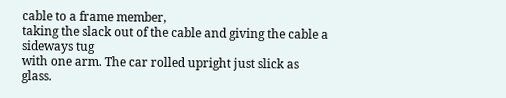cable to a frame member,
taking the slack out of the cable and giving the cable a sideways tug
with one arm. The car rolled upright just slick as glass.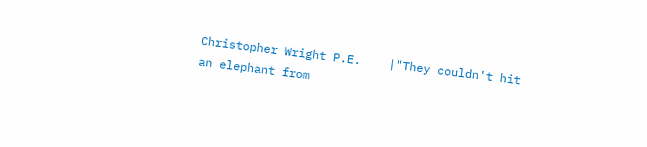Christopher Wright P.E.    |"They couldn't hit an elephant from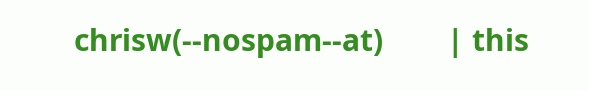chrisw(--nospam--at)        | this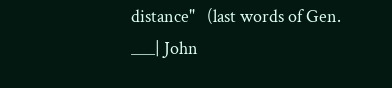distance"   (last words of Gen.
___| John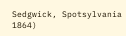Sedgwick, Spotsylvania 1864)